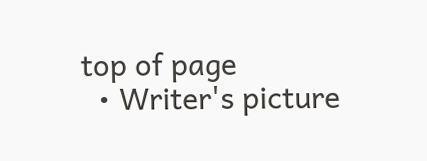top of page
  • Writer's picture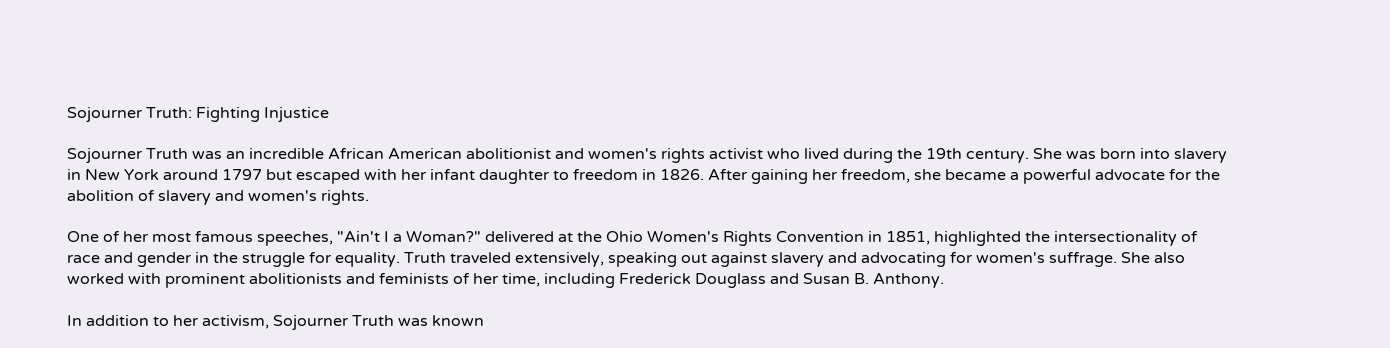Sojourner Truth: Fighting Injustice

Sojourner Truth was an incredible African American abolitionist and women's rights activist who lived during the 19th century. She was born into slavery in New York around 1797 but escaped with her infant daughter to freedom in 1826. After gaining her freedom, she became a powerful advocate for the abolition of slavery and women's rights.

One of her most famous speeches, "Ain't I a Woman?" delivered at the Ohio Women's Rights Convention in 1851, highlighted the intersectionality of race and gender in the struggle for equality. Truth traveled extensively, speaking out against slavery and advocating for women's suffrage. She also worked with prominent abolitionists and feminists of her time, including Frederick Douglass and Susan B. Anthony.

In addition to her activism, Sojourner Truth was known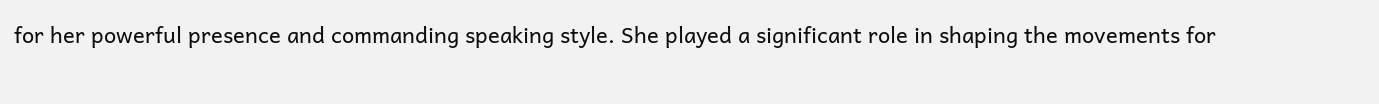for her powerful presence and commanding speaking style. She played a significant role in shaping the movements for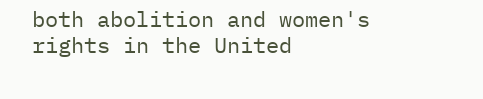both abolition and women's rights in the United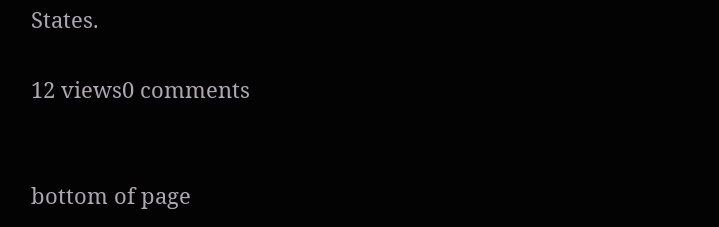States.

12 views0 comments


bottom of page